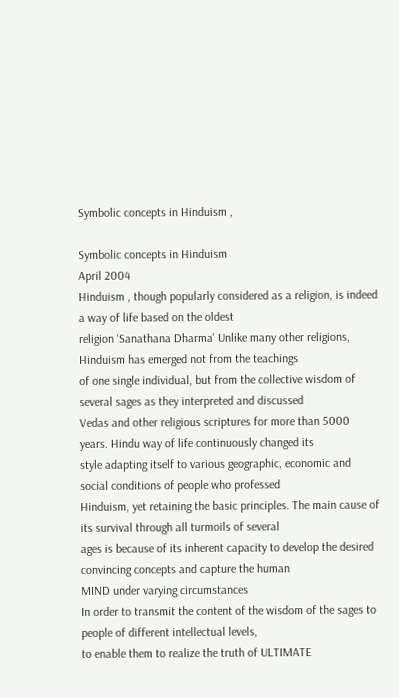Symbolic concepts in Hinduism ,

Symbolic concepts in Hinduism
April 2004
Hinduism , though popularly considered as a religion, is indeed a way of life based on the oldest
religion ‘Sanathana Dharma' Unlike many other religions, Hinduism has emerged not from the teachings
of one single individual, but from the collective wisdom of several sages as they interpreted and discussed
Vedas and other religious scriptures for more than 5000 years. Hindu way of life continuously changed its
style adapting itself to various geographic, economic and social conditions of people who professed
Hinduism, yet retaining the basic principles. The main cause of its survival through all turmoils of several
ages is because of its inherent capacity to develop the desired convincing concepts and capture the human
MIND under varying circumstances
In order to transmit the content of the wisdom of the sages to people of different intellectual levels,
to enable them to realize the truth of ULTIMATE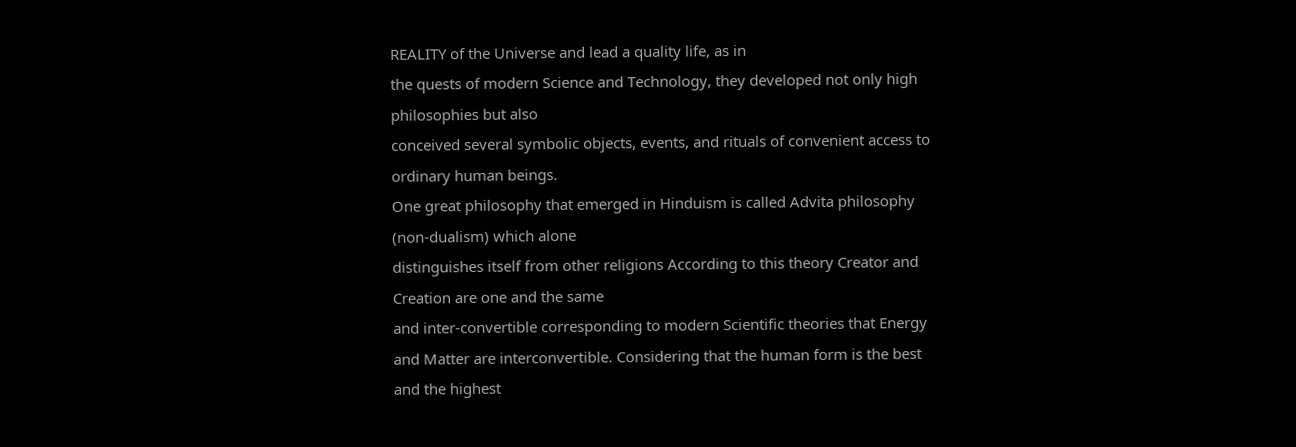REALITY of the Universe and lead a quality life, as in
the quests of modern Science and Technology, they developed not only high philosophies but also
conceived several symbolic objects, events, and rituals of convenient access to ordinary human beings.
One great philosophy that emerged in Hinduism is called Advita philosophy (non-dualism) which alone
distinguishes itself from other religions According to this theory Creator and Creation are one and the same
and inter-convertible corresponding to modern Scientific theories that Energy and Matter are interconvertible. Considering that the human form is the best and the highest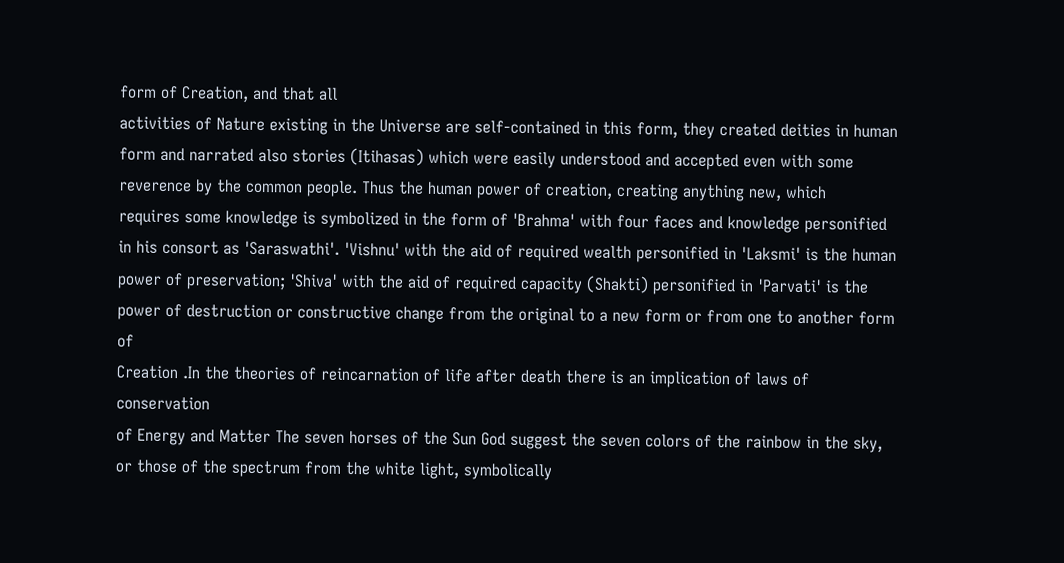form of Creation, and that all
activities of Nature existing in the Universe are self-contained in this form, they created deities in human
form and narrated also stories (Itihasas) which were easily understood and accepted even with some
reverence by the common people. Thus the human power of creation, creating anything new, which
requires some knowledge is symbolized in the form of 'Brahma' with four faces and knowledge personified
in his consort as 'Saraswathi'. 'Vishnu' with the aid of required wealth personified in 'Laksmi' is the human
power of preservation; 'Shiva' with the aid of required capacity (Shakti) personified in 'Parvati' is the
power of destruction or constructive change from the original to a new form or from one to another form of
Creation .In the theories of reincarnation of life after death there is an implication of laws of conservation
of Energy and Matter The seven horses of the Sun God suggest the seven colors of the rainbow in the sky,
or those of the spectrum from the white light, symbolically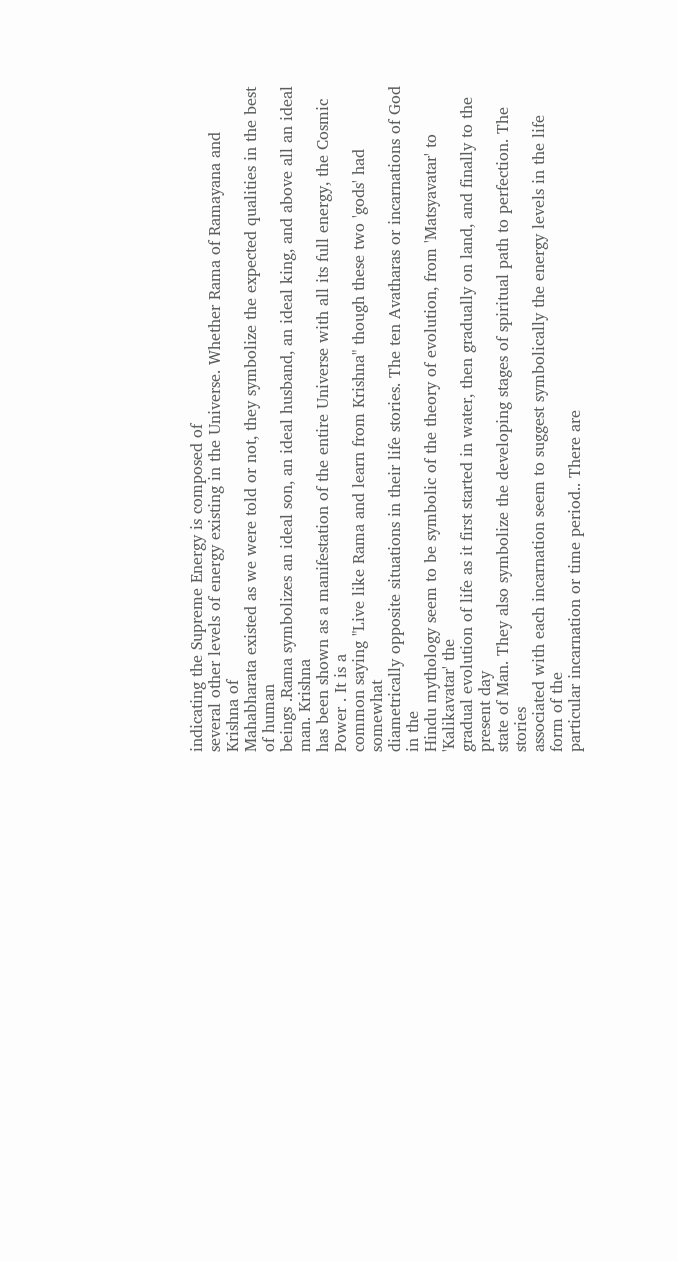indicating the Supreme Energy is composed of
several other levels of energy existing in the Universe. Whether Rama of Ramayana and Krishna of
Mahabharata existed as we were told or not, they symbolize the expected qualities in the best of human
beings .Rama symbolizes an ideal son, an ideal husband, an ideal king, and above all an ideal man. Krishna
has been shown as a manifestation of the entire Universe with all its full energy, the Cosmic Power . It is a
common saying "Live like Rama and learn from Krishna" though these two 'gods' had somewhat
diametrically opposite situations in their life stories. The ten Avatharas or incarnations of God in the
Hindu mythology seem to be symbolic of the theory of evolution, from 'Matsyavatar' to 'Kalikavatar' the
gradual evolution of life as it first started in water, then gradually on land, and finally to the present day
state of Man. They also symbolize the developing stages of spiritual path to perfection. The stories
associated with each incarnation seem to suggest symbolically the energy levels in the life form of the
particular incarnation or time period.. There are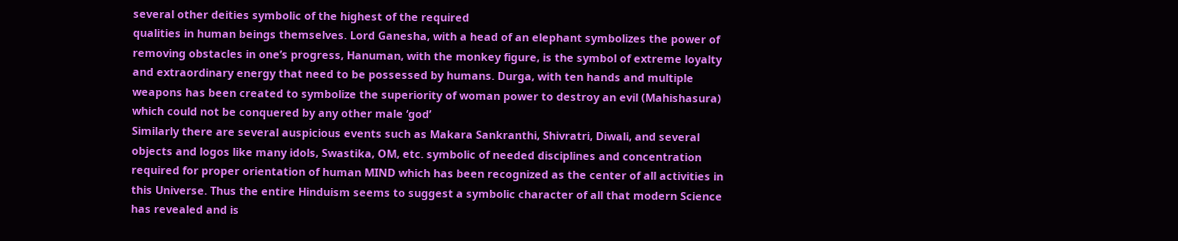several other deities symbolic of the highest of the required
qualities in human beings themselves. Lord Ganesha, with a head of an elephant symbolizes the power of
removing obstacles in one’s progress, Hanuman, with the monkey figure, is the symbol of extreme loyalty
and extraordinary energy that need to be possessed by humans. Durga, with ten hands and multiple
weapons has been created to symbolize the superiority of woman power to destroy an evil (Mahishasura)
which could not be conquered by any other male ‘god’
Similarly there are several auspicious events such as Makara Sankranthi, Shivratri, Diwali, and several
objects and logos like many idols, Swastika, OM, etc. symbolic of needed disciplines and concentration
required for proper orientation of human MIND which has been recognized as the center of all activities in
this Universe. Thus the entire Hinduism seems to suggest a symbolic character of all that modern Science
has revealed and is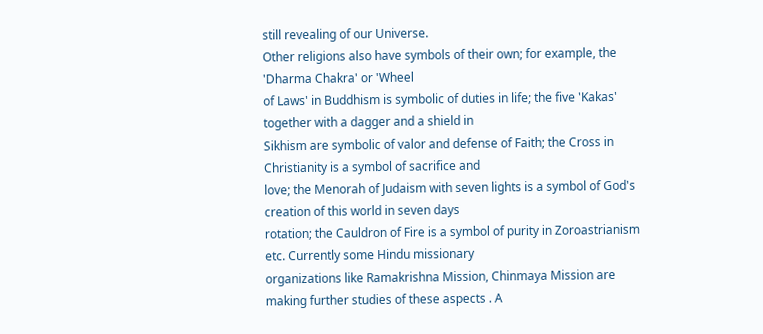still revealing of our Universe.
Other religions also have symbols of their own; for example, the 'Dharma Chakra' or 'Wheel
of Laws' in Buddhism is symbolic of duties in life; the five 'Kakas' together with a dagger and a shield in
Sikhism are symbolic of valor and defense of Faith; the Cross in Christianity is a symbol of sacrifice and
love; the Menorah of Judaism with seven lights is a symbol of God's creation of this world in seven days
rotation; the Cauldron of Fire is a symbol of purity in Zoroastrianism etc. Currently some Hindu missionary
organizations like Ramakrishna Mission, Chinmaya Mission are making further studies of these aspects . A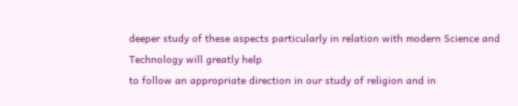deeper study of these aspects particularly in relation with modern Science and Technology will greatly help
to follow an appropriate direction in our study of religion and in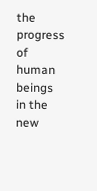the progress of human beings in the new